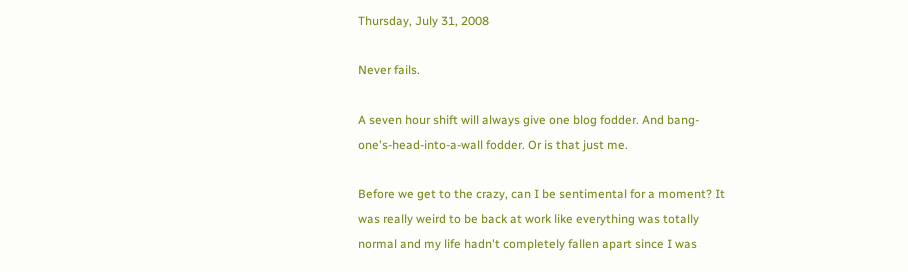Thursday, July 31, 2008

Never fails.

A seven hour shift will always give one blog fodder. And bang-one's-head-into-a-wall fodder. Or is that just me.

Before we get to the crazy, can I be sentimental for a moment? It was really weird to be back at work like everything was totally normal and my life hadn't completely fallen apart since I was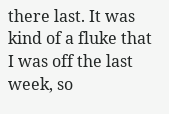there last. It was kind of a fluke that I was off the last week, so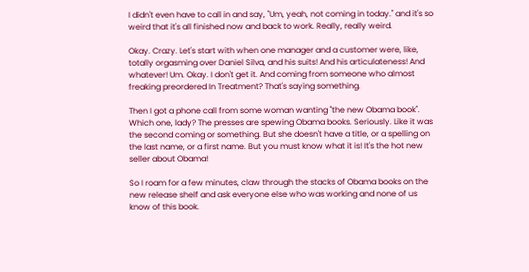I didn't even have to call in and say, "Um, yeah, not coming in today." and it's so weird that it's all finished now and back to work. Really, really weird.

Okay. Crazy. Let's start with when one manager and a customer were, like, totally orgasming over Daniel Silva, and his suits! And his articulateness! And whatever! Um. Okay. I don't get it. And coming from someone who almost freaking preordered In Treatment? That's saying something.

Then I got a phone call from some woman wanting "the new Obama book". Which one, lady? The presses are spewing Obama books. Seriously. Like it was the second coming or something. But she doesn't have a title, or a spelling on the last name, or a first name. But you must know what it is! It's the hot new seller about Obama!

So I roam for a few minutes, claw through the stacks of Obama books on the new release shelf and ask everyone else who was working and none of us know of this book.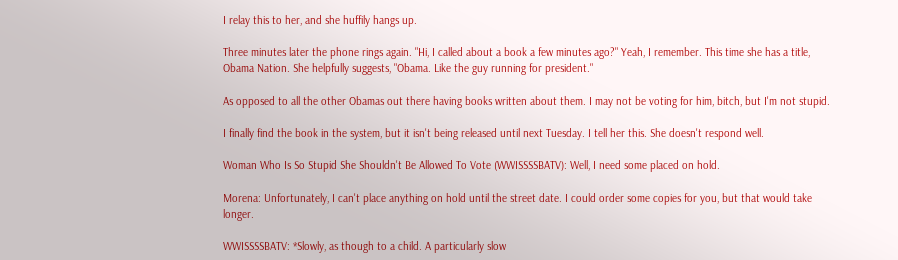I relay this to her, and she huffily hangs up.

Three minutes later the phone rings again. "Hi, I called about a book a few minutes ago?" Yeah, I remember. This time she has a title, Obama Nation. She helpfully suggests, "Obama. Like the guy running for president."

As opposed to all the other Obamas out there having books written about them. I may not be voting for him, bitch, but I'm not stupid.

I finally find the book in the system, but it isn't being released until next Tuesday. I tell her this. She doesn't respond well.

Woman Who Is So Stupid She Shouldn't Be Allowed To Vote (WWISSSSBATV): Well, I need some placed on hold.

Morena: Unfortunately, I can't place anything on hold until the street date. I could order some copies for you, but that would take longer.

WWISSSSBATV: *Slowly, as though to a child. A particularly slow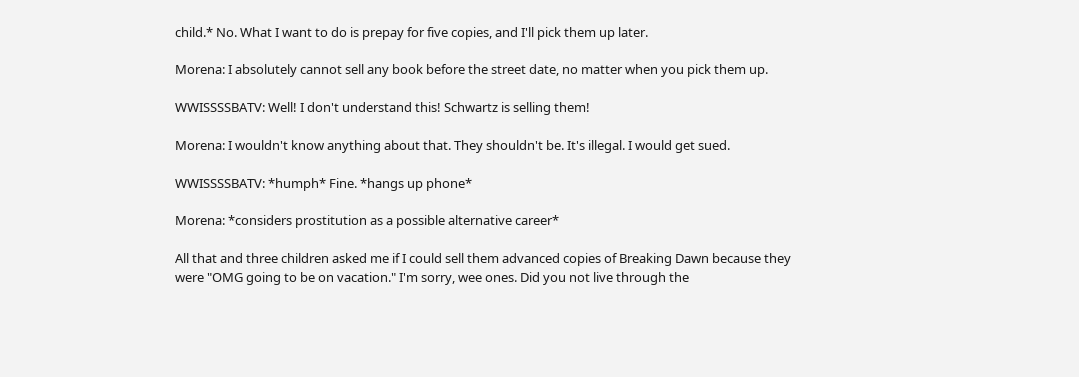child.* No. What I want to do is prepay for five copies, and I'll pick them up later.

Morena: I absolutely cannot sell any book before the street date, no matter when you pick them up.

WWISSSSBATV: Well! I don't understand this! Schwartz is selling them!

Morena: I wouldn't know anything about that. They shouldn't be. It's illegal. I would get sued.

WWISSSSBATV: *humph* Fine. *hangs up phone*

Morena: *considers prostitution as a possible alternative career*

All that and three children asked me if I could sell them advanced copies of Breaking Dawn because they were "OMG going to be on vacation." I'm sorry, wee ones. Did you not live through the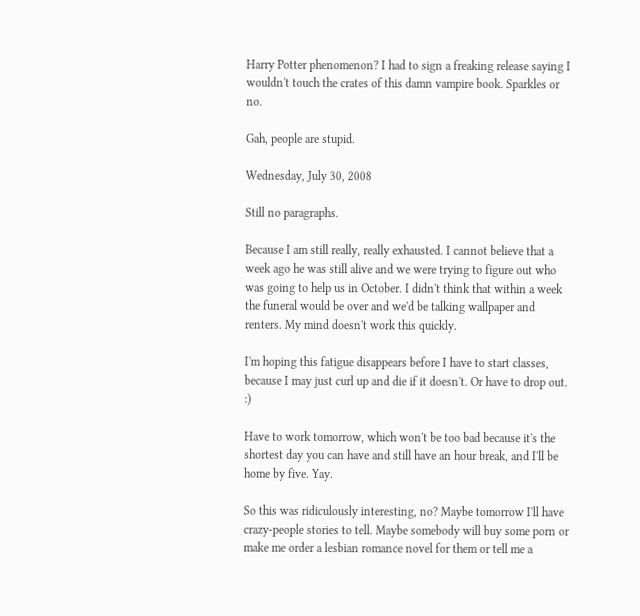Harry Potter phenomenon? I had to sign a freaking release saying I wouldn't touch the crates of this damn vampire book. Sparkles or no.

Gah, people are stupid.

Wednesday, July 30, 2008

Still no paragraphs.

Because I am still really, really exhausted. I cannot believe that a week ago he was still alive and we were trying to figure out who was going to help us in October. I didn't think that within a week the funeral would be over and we'd be talking wallpaper and renters. My mind doesn't work this quickly.

I'm hoping this fatigue disappears before I have to start classes, because I may just curl up and die if it doesn't. Or have to drop out. :)

Have to work tomorrow, which won't be too bad because it's the shortest day you can have and still have an hour break, and I'll be home by five. Yay.

So this was ridiculously interesting, no? Maybe tomorrow I'll have crazy-people stories to tell. Maybe somebody will buy some porn or make me order a lesbian romance novel for them or tell me a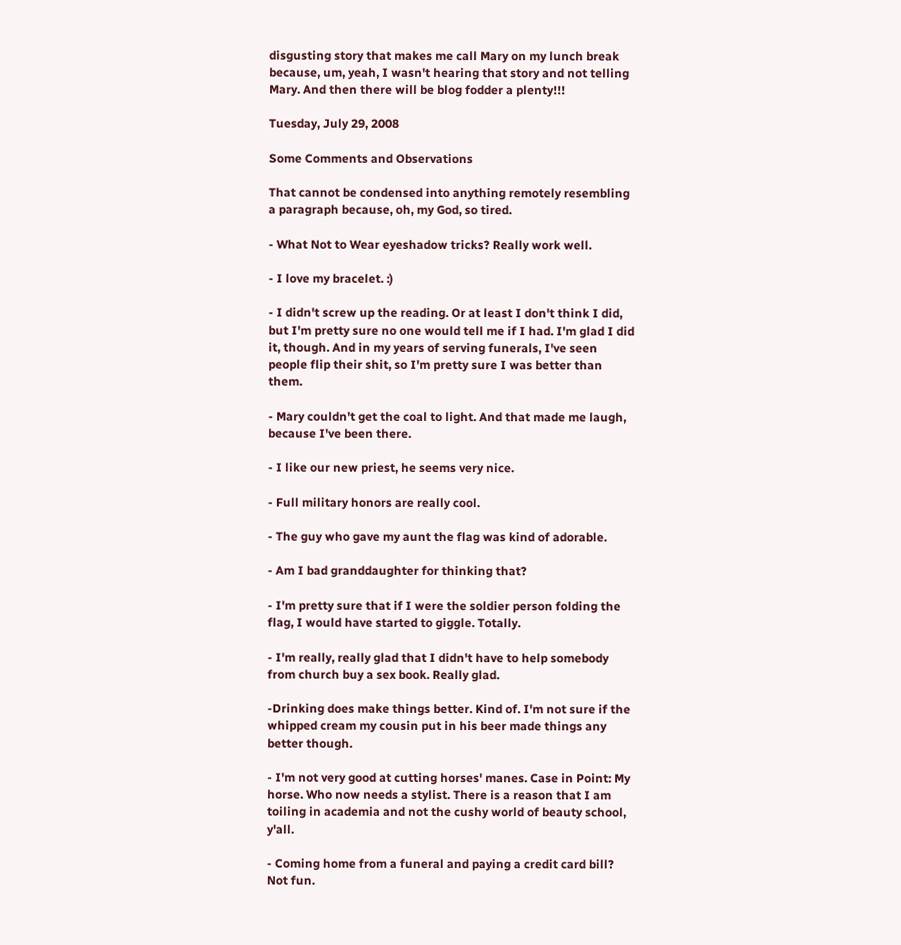disgusting story that makes me call Mary on my lunch break because, um, yeah, I wasn't hearing that story and not telling Mary. And then there will be blog fodder a plenty!!!

Tuesday, July 29, 2008

Some Comments and Observations

That cannot be condensed into anything remotely resembling a paragraph because, oh, my God, so tired.

- What Not to Wear eyeshadow tricks? Really work well.

- I love my bracelet. :)

- I didn't screw up the reading. Or at least I don't think I did, but I'm pretty sure no one would tell me if I had. I'm glad I did it, though. And in my years of serving funerals, I've seen people flip their shit, so I'm pretty sure I was better than them.

- Mary couldn't get the coal to light. And that made me laugh, because I've been there.

- I like our new priest, he seems very nice.

- Full military honors are really cool.

- The guy who gave my aunt the flag was kind of adorable.

- Am I bad granddaughter for thinking that?

- I'm pretty sure that if I were the soldier person folding the flag, I would have started to giggle. Totally.

- I'm really, really glad that I didn't have to help somebody from church buy a sex book. Really glad.

-Drinking does make things better. Kind of. I'm not sure if the whipped cream my cousin put in his beer made things any better though.

- I'm not very good at cutting horses' manes. Case in Point: My horse. Who now needs a stylist. There is a reason that I am toiling in academia and not the cushy world of beauty school, y'all.

- Coming home from a funeral and paying a credit card bill? Not fun.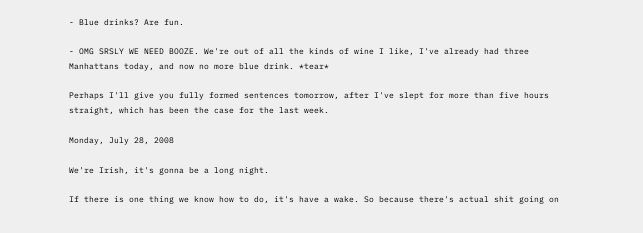- Blue drinks? Are fun.

- OMG SRSLY WE NEED BOOZE. We're out of all the kinds of wine I like, I've already had three Manhattans today, and now no more blue drink. *tear*

Perhaps I'll give you fully formed sentences tomorrow, after I've slept for more than five hours straight, which has been the case for the last week.

Monday, July 28, 2008

We're Irish, it's gonna be a long night.

If there is one thing we know how to do, it's have a wake. So because there's actual shit going on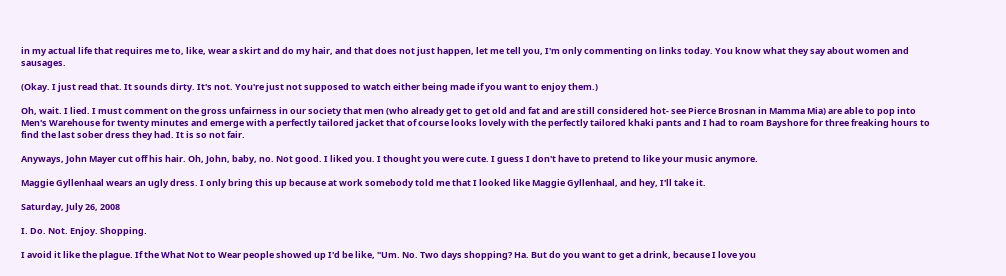in my actual life that requires me to, like, wear a skirt and do my hair, and that does not just happen, let me tell you, I'm only commenting on links today. You know what they say about women and sausages.

(Okay. I just read that. It sounds dirty. It's not. You're just not supposed to watch either being made if you want to enjoy them.)

Oh, wait. I lied. I must comment on the gross unfairness in our society that men (who already get to get old and fat and are still considered hot- see Pierce Brosnan in Mamma Mia) are able to pop into Men's Warehouse for twenty minutes and emerge with a perfectly tailored jacket that of course looks lovely with the perfectly tailored khaki pants and I had to roam Bayshore for three freaking hours to find the last sober dress they had. It is so not fair.

Anyways, John Mayer cut off his hair. Oh, John, baby, no. Not good. I liked you. I thought you were cute. I guess I don't have to pretend to like your music anymore.

Maggie Gyllenhaal wears an ugly dress. I only bring this up because at work somebody told me that I looked like Maggie Gyllenhaal, and hey, I'll take it.

Saturday, July 26, 2008

I. Do. Not. Enjoy. Shopping.

I avoid it like the plague. If the What Not to Wear people showed up I'd be like, "Um. No. Two days shopping? Ha. But do you want to get a drink, because I love you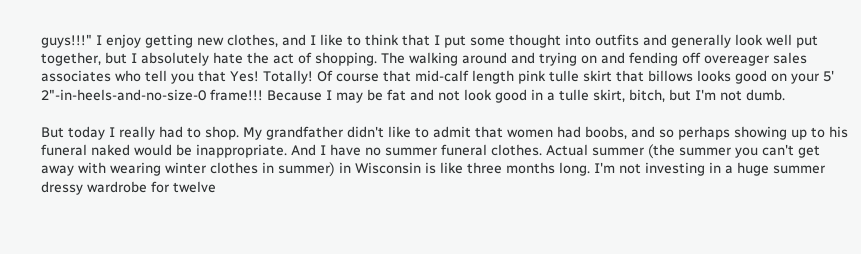guys!!!" I enjoy getting new clothes, and I like to think that I put some thought into outfits and generally look well put together, but I absolutely hate the act of shopping. The walking around and trying on and fending off overeager sales associates who tell you that Yes! Totally! Of course that mid-calf length pink tulle skirt that billows looks good on your 5' 2"-in-heels-and-no-size-0 frame!!! Because I may be fat and not look good in a tulle skirt, bitch, but I'm not dumb.

But today I really had to shop. My grandfather didn't like to admit that women had boobs, and so perhaps showing up to his funeral naked would be inappropriate. And I have no summer funeral clothes. Actual summer (the summer you can't get away with wearing winter clothes in summer) in Wisconsin is like three months long. I'm not investing in a huge summer dressy wardrobe for twelve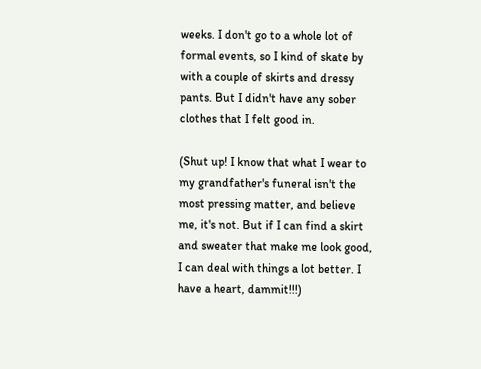weeks. I don't go to a whole lot of formal events, so I kind of skate by with a couple of skirts and dressy pants. But I didn't have any sober clothes that I felt good in.

(Shut up! I know that what I wear to my grandfather's funeral isn't the most pressing matter, and believe me, it's not. But if I can find a skirt and sweater that make me look good, I can deal with things a lot better. I have a heart, dammit!!!)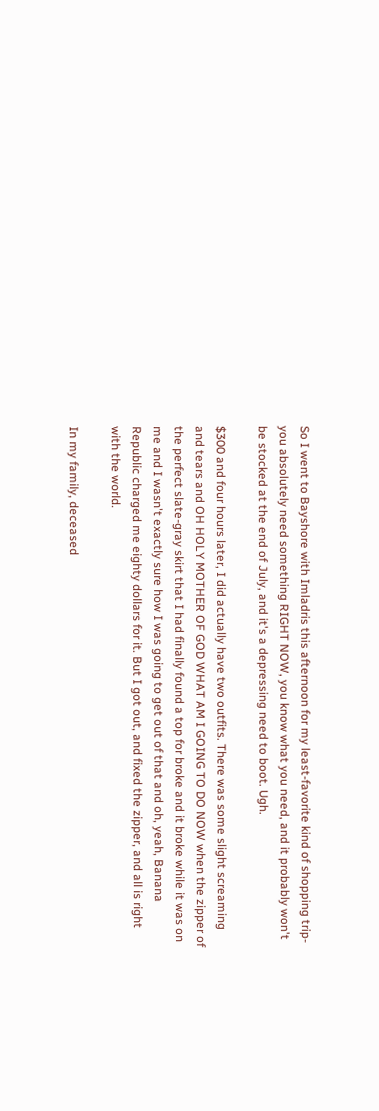So I went to Bayshore with Imladris this afternoon for my least-favorite kind of shopping trip- you absolutely need something RIGHT NOW, you know what you need, and it probably won't be stocked at the end of July, and it's a depressing need to boot. Ugh.

$300 and four hours later, I did actually have two outfits. There was some slight screaming and tears and OH HOLY MOTHER OF GOD WHAT AM I GOING TO DO NOW when the zipper of the perfect slate-gray skirt that I had finally found a top for broke and it broke while it was on me and I wasn't exactly sure how I was going to get out of that and oh, yeah, Banana Republic charged me eighty dollars for it. But I got out, and fixed the zipper, and all is right with the world.

In my family, deceased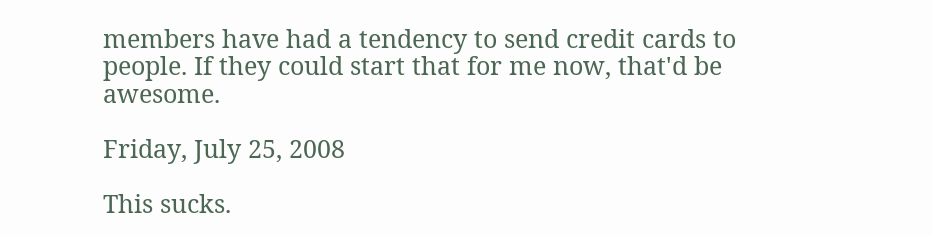members have had a tendency to send credit cards to people. If they could start that for me now, that'd be awesome.

Friday, July 25, 2008

This sucks.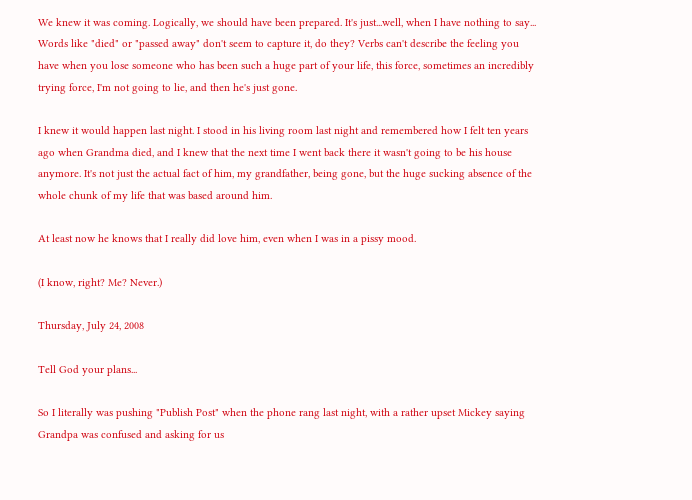We knew it was coming. Logically, we should have been prepared. It's just...well, when I have nothing to say... Words like "died" or "passed away" don't seem to capture it, do they? Verbs can't describe the feeling you have when you lose someone who has been such a huge part of your life, this force, sometimes an incredibly trying force, I'm not going to lie, and then he's just gone.

I knew it would happen last night. I stood in his living room last night and remembered how I felt ten years ago when Grandma died, and I knew that the next time I went back there it wasn't going to be his house anymore. It's not just the actual fact of him, my grandfather, being gone, but the huge sucking absence of the whole chunk of my life that was based around him.

At least now he knows that I really did love him, even when I was in a pissy mood.

(I know, right? Me? Never.)

Thursday, July 24, 2008

Tell God your plans...

So I literally was pushing "Publish Post" when the phone rang last night, with a rather upset Mickey saying Grandpa was confused and asking for us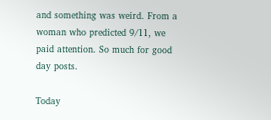and something was weird. From a woman who predicted 9/11, we paid attention. So much for good day posts.

Today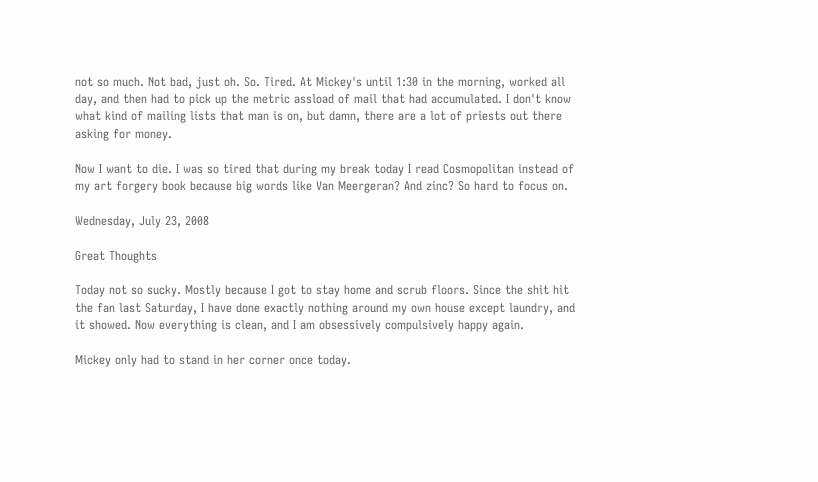not so much. Not bad, just oh. So. Tired. At Mickey's until 1:30 in the morning, worked all day, and then had to pick up the metric assload of mail that had accumulated. I don't know what kind of mailing lists that man is on, but damn, there are a lot of priests out there asking for money.

Now I want to die. I was so tired that during my break today I read Cosmopolitan instead of my art forgery book because big words like Van Meergeran? And zinc? So hard to focus on.

Wednesday, July 23, 2008

Great Thoughts

Today not so sucky. Mostly because I got to stay home and scrub floors. Since the shit hit the fan last Saturday, I have done exactly nothing around my own house except laundry, and it showed. Now everything is clean, and I am obsessively compulsively happy again.

Mickey only had to stand in her corner once today.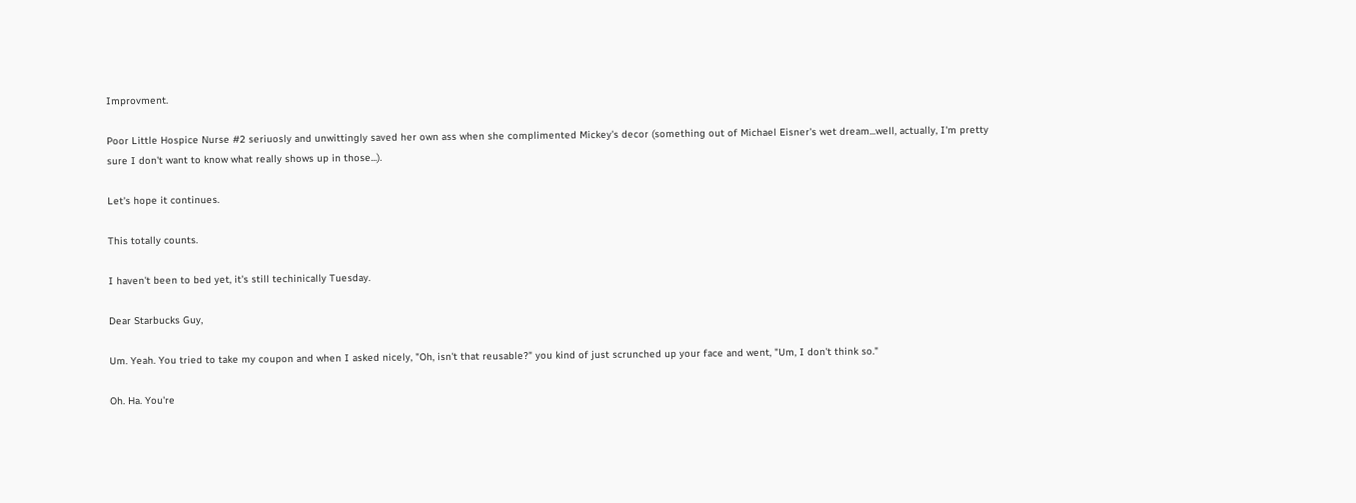Improvment.

Poor Little Hospice Nurse #2 seriuosly and unwittingly saved her own ass when she complimented Mickey's decor (something out of Michael Eisner's wet dream...well, actually, I'm pretty sure I don't want to know what really shows up in those...).

Let's hope it continues.

This totally counts.

I haven't been to bed yet, it's still techinically Tuesday.

Dear Starbucks Guy,

Um. Yeah. You tried to take my coupon and when I asked nicely, "Oh, isn't that reusable?" you kind of just scrunched up your face and went, "Um, I don't think so."

Oh. Ha. You're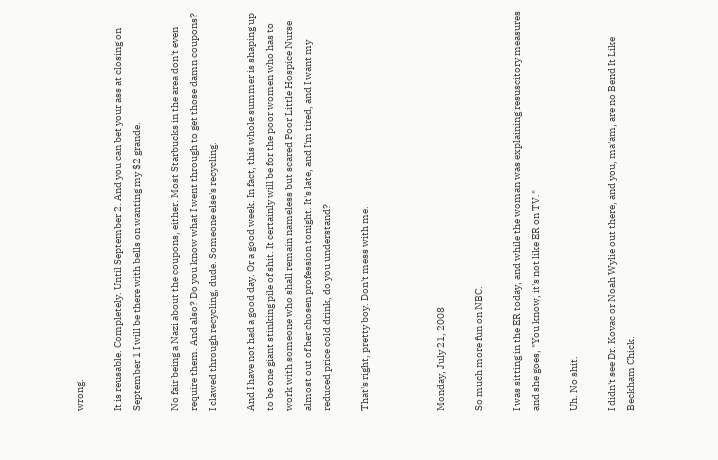wrong.

It is reusable. Completely. Until September 2. And you can bet your ass at closing on September 1 I will be there with bells on wanting my $2 grande.

No fair being a Nazi about the coupons, either. Most Starbucks in the area don't even require them. And also? Do you know what I went through to get those damn coupons? I clawed through recycling, dude. Someone else's recycling.

And I have not had a good day. Or a good week. In fact, this whole summer is shaping up to be one giant stinking pile of shit. It certainly will be for the poor women who has to work with someone who shall remain nameless but scared Poor Little Hospice Nurse almost out of her chosen profession tonight. It's late, and I'm tired, and I want my reduced price cold drink, do you understand?

That's right, pretty boy. Don't mess with me.



Monday, July 21, 2008

So much more fun on NBC.

I was sitting in the ER today, and while the woman was explaining resuscitory measures and she goes, "You know, it's not like ER on TV."

Uh. No shit.

I didn't see Dr. Kovac or Noah Wylie out there, and you, ma'am, are no Bend It Like Beckham Chick.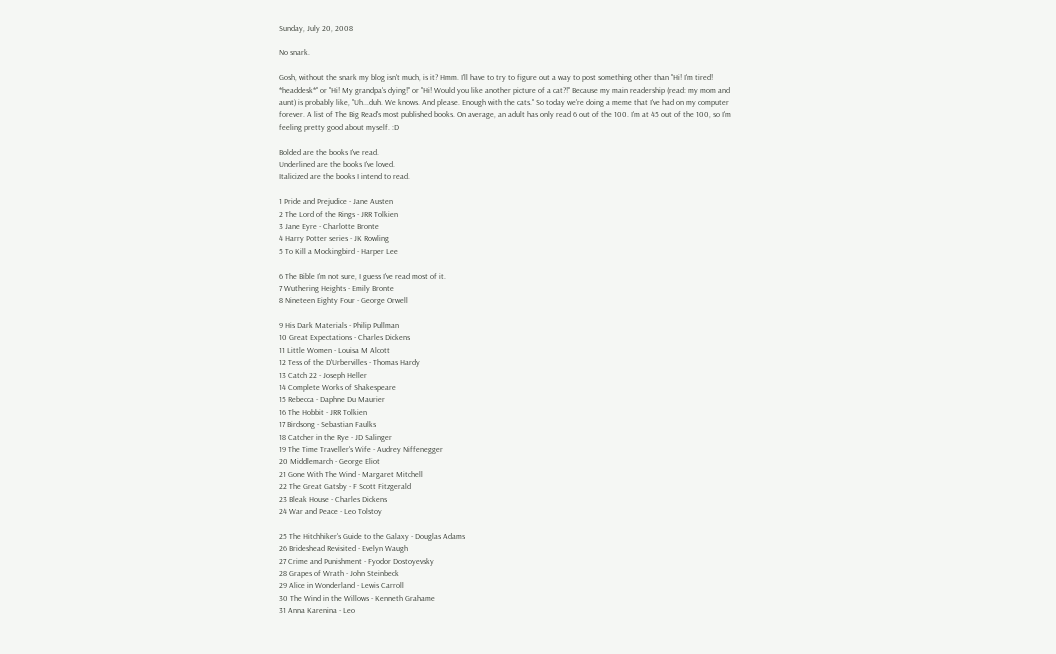Sunday, July 20, 2008

No snark.

Gosh, without the snark my blog isn't much, is it? Hmm. I'll have to try to figure out a way to post something other than "Hi! I'm tired! *headdesk*" or "Hi! My grandpa's dying!" or "Hi! Would you like another picture of a cat?!" Because my main readership (read: my mom and aunt) is probably like, "Uh...duh. We knows. And please. Enough with the cats." So today we're doing a meme that I've had on my computer forever. A list of The Big Read's most published books. On average, an adult has only read 6 out of the 100. I'm at 45 out of the 100, so I'm feeling pretty good about myself. :D

Bolded are the books I've read.
Underlined are the books I've loved.
Italicized are the books I intend to read.

1 Pride and Prejudice - Jane Austen
2 The Lord of the Rings - JRR Tolkien
3 Jane Eyre - Charlotte Bronte
4 Harry Potter series - JK Rowling
5 To Kill a Mockingbird - Harper Lee

6 The Bible I'm not sure, I guess I've read most of it.
7 Wuthering Heights - Emily Bronte
8 Nineteen Eighty Four - George Orwell

9 His Dark Materials - Philip Pullman
10 Great Expectations - Charles Dickens
11 Little Women - Louisa M Alcott
12 Tess of the D'Urbervilles - Thomas Hardy
13 Catch 22 - Joseph Heller
14 Complete Works of Shakespeare
15 Rebecca - Daphne Du Maurier
16 The Hobbit - JRR Tolkien
17 Birdsong - Sebastian Faulks
18 Catcher in the Rye - JD Salinger
19 The Time Traveller's Wife - Audrey Niffenegger
20 Middlemarch - George Eliot
21 Gone With The Wind - Margaret Mitchell
22 The Great Gatsby - F Scott Fitzgerald
23 Bleak House - Charles Dickens
24 War and Peace - Leo Tolstoy

25 The Hitchhiker's Guide to the Galaxy - Douglas Adams
26 Brideshead Revisited - Evelyn Waugh
27 Crime and Punishment - Fyodor Dostoyevsky
28 Grapes of Wrath - John Steinbeck
29 Alice in Wonderland - Lewis Carroll
30 The Wind in the Willows - Kenneth Grahame
31 Anna Karenina - Leo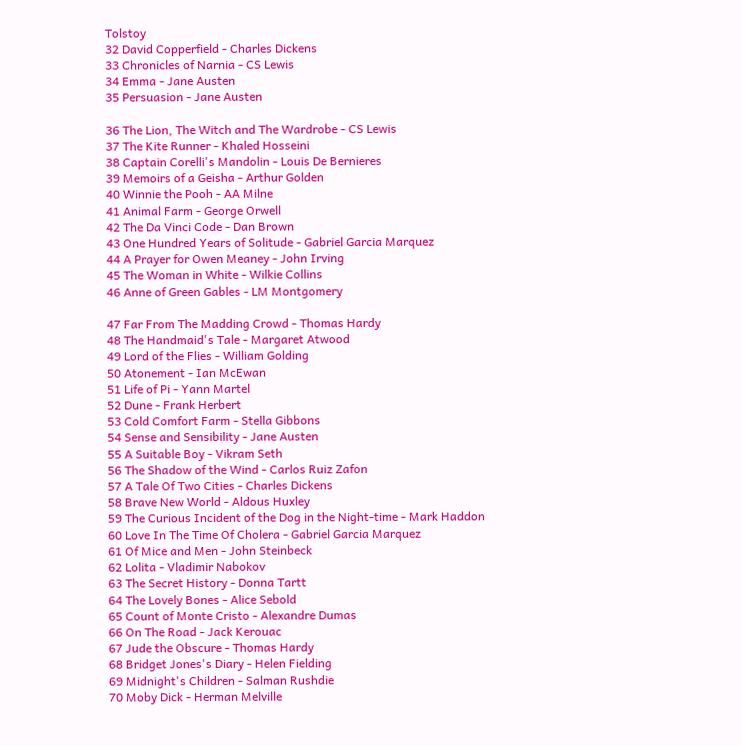Tolstoy
32 David Copperfield - Charles Dickens
33 Chronicles of Narnia - CS Lewis
34 Emma - Jane Austen
35 Persuasion - Jane Austen

36 The Lion, The Witch and The Wardrobe - CS Lewis
37 The Kite Runner - Khaled Hosseini
38 Captain Corelli's Mandolin - Louis De Bernieres
39 Memoirs of a Geisha - Arthur Golden
40 Winnie the Pooh - AA Milne
41 Animal Farm - George Orwell
42 The Da Vinci Code - Dan Brown
43 One Hundred Years of Solitude - Gabriel Garcia Marquez
44 A Prayer for Owen Meaney - John Irving
45 The Woman in White - Wilkie Collins
46 Anne of Green Gables - LM Montgomery

47 Far From The Madding Crowd - Thomas Hardy
48 The Handmaid's Tale - Margaret Atwood
49 Lord of the Flies - William Golding
50 Atonement - Ian McEwan
51 Life of Pi - Yann Martel
52 Dune - Frank Herbert
53 Cold Comfort Farm - Stella Gibbons
54 Sense and Sensibility - Jane Austen
55 A Suitable Boy - Vikram Seth
56 The Shadow of the Wind - Carlos Ruiz Zafon
57 A Tale Of Two Cities - Charles Dickens
58 Brave New World - Aldous Huxley
59 The Curious Incident of the Dog in the Night-time - Mark Haddon
60 Love In The Time Of Cholera - Gabriel Garcia Marquez
61 Of Mice and Men - John Steinbeck
62 Lolita - Vladimir Nabokov
63 The Secret History - Donna Tartt
64 The Lovely Bones - Alice Sebold
65 Count of Monte Cristo - Alexandre Dumas
66 On The Road - Jack Kerouac
67 Jude the Obscure - Thomas Hardy
68 Bridget Jones's Diary - Helen Fielding
69 Midnight's Children - Salman Rushdie
70 Moby Dick - Herman Melville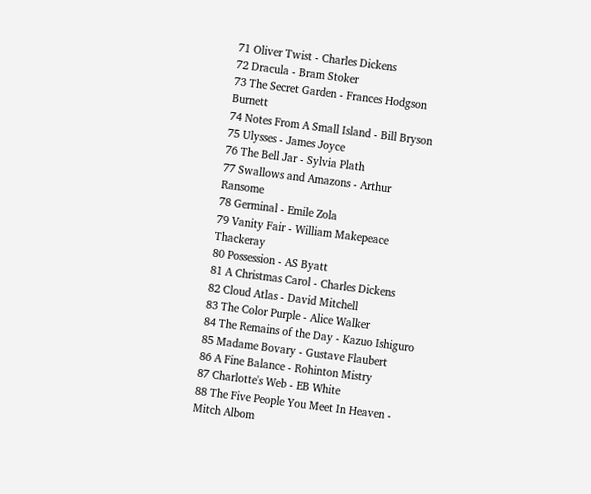71 Oliver Twist - Charles Dickens
72 Dracula - Bram Stoker
73 The Secret Garden - Frances Hodgson Burnett
74 Notes From A Small Island - Bill Bryson
75 Ulysses - James Joyce
76 The Bell Jar - Sylvia Plath
77 Swallows and Amazons - Arthur Ransome
78 Germinal - Emile Zola
79 Vanity Fair - William Makepeace Thackeray
80 Possession - AS Byatt
81 A Christmas Carol - Charles Dickens
82 Cloud Atlas - David Mitchell
83 The Color Purple - Alice Walker
84 The Remains of the Day - Kazuo Ishiguro
85 Madame Bovary - Gustave Flaubert
86 A Fine Balance - Rohinton Mistry
87 Charlotte's Web - EB White
88 The Five People You Meet In Heaven - Mitch Albom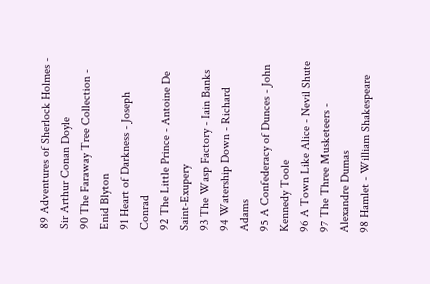89 Adventures of Sherlock Holmes - Sir Arthur Conan Doyle
90 The Faraway Tree Collection - Enid Blyton
91 Heart of Darkness - Joseph Conrad
92 The Little Prince - Antoine De Saint-Exupery
93 The Wasp Factory - Iain Banks
94 Watership Down - Richard Adams
95 A Confederacy of Dunces - John Kennedy Toole
96 A Town Like Alice - Nevil Shute
97 The Three Musketeers - Alexandre Dumas
98 Hamlet - William Shakespeare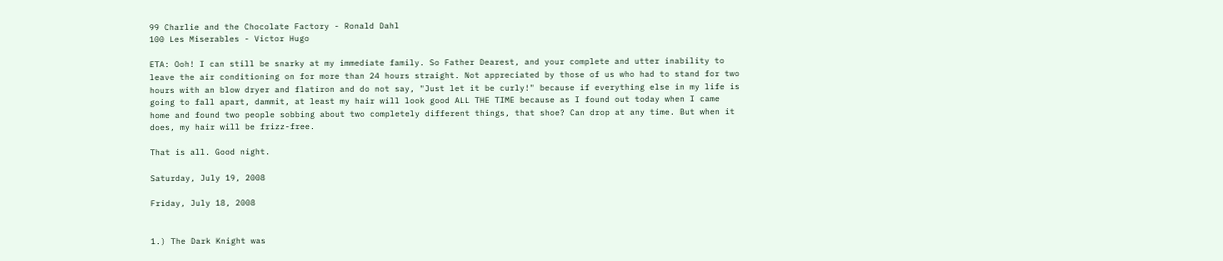99 Charlie and the Chocolate Factory - Ronald Dahl
100 Les Miserables - Victor Hugo

ETA: Ooh! I can still be snarky at my immediate family. So Father Dearest, and your complete and utter inability to leave the air conditioning on for more than 24 hours straight. Not appreciated by those of us who had to stand for two hours with an blow dryer and flatiron and do not say, "Just let it be curly!" because if everything else in my life is going to fall apart, dammit, at least my hair will look good ALL THE TIME because as I found out today when I came home and found two people sobbing about two completely different things, that shoe? Can drop at any time. But when it does, my hair will be frizz-free.

That is all. Good night.

Saturday, July 19, 2008

Friday, July 18, 2008


1.) The Dark Knight was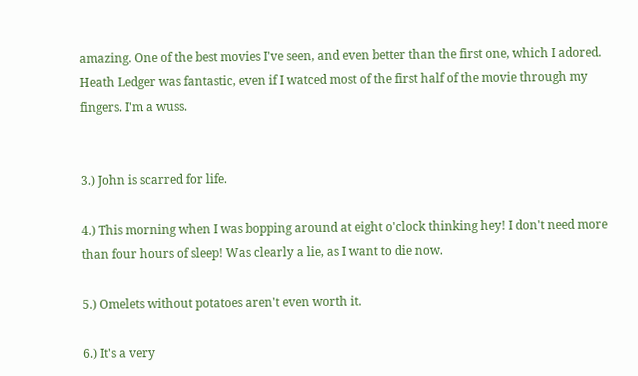amazing. One of the best movies I've seen, and even better than the first one, which I adored. Heath Ledger was fantastic, even if I watced most of the first half of the movie through my fingers. I'm a wuss.


3.) John is scarred for life.

4.) This morning when I was bopping around at eight o'clock thinking hey! I don't need more than four hours of sleep! Was clearly a lie, as I want to die now.

5.) Omelets without potatoes aren't even worth it.

6.) It's a very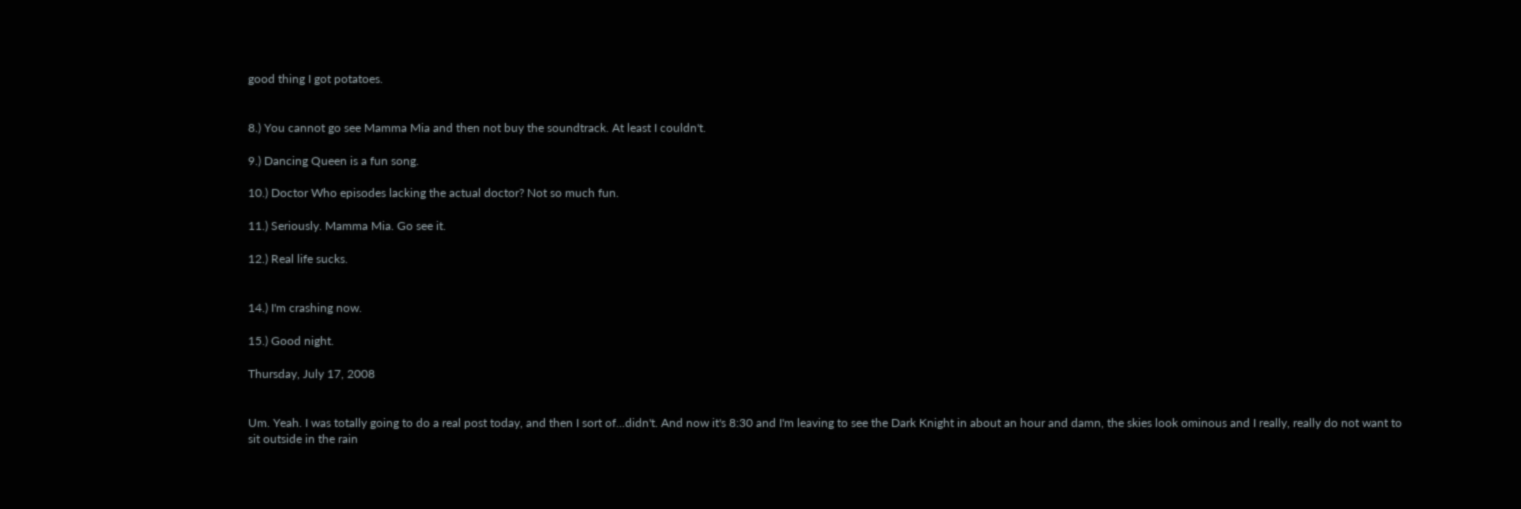good thing I got potatoes.


8.) You cannot go see Mamma Mia and then not buy the soundtrack. At least I couldn't.

9.) Dancing Queen is a fun song.

10.) Doctor Who episodes lacking the actual doctor? Not so much fun.

11.) Seriously. Mamma Mia. Go see it.

12.) Real life sucks.


14.) I'm crashing now.

15.) Good night.

Thursday, July 17, 2008


Um. Yeah. I was totally going to do a real post today, and then I sort of...didn't. And now it's 8:30 and I'm leaving to see the Dark Knight in about an hour and damn, the skies look ominous and I really, really do not want to sit outside in the rain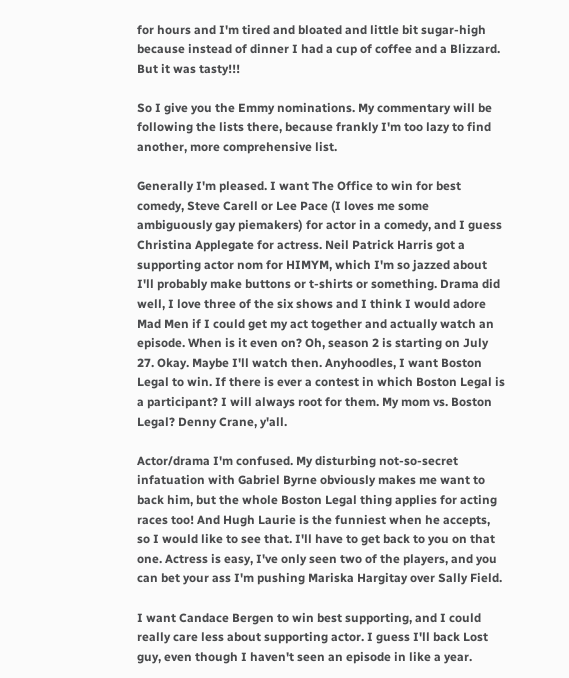for hours and I'm tired and bloated and little bit sugar-high because instead of dinner I had a cup of coffee and a Blizzard. But it was tasty!!!

So I give you the Emmy nominations. My commentary will be following the lists there, because frankly I'm too lazy to find another, more comprehensive list.

Generally I'm pleased. I want The Office to win for best comedy, Steve Carell or Lee Pace (I loves me some ambiguously gay piemakers) for actor in a comedy, and I guess Christina Applegate for actress. Neil Patrick Harris got a supporting actor nom for HIMYM, which I'm so jazzed about I'll probably make buttons or t-shirts or something. Drama did well, I love three of the six shows and I think I would adore Mad Men if I could get my act together and actually watch an episode. When is it even on? Oh, season 2 is starting on July 27. Okay. Maybe I'll watch then. Anyhoodles, I want Boston Legal to win. If there is ever a contest in which Boston Legal is a participant? I will always root for them. My mom vs. Boston Legal? Denny Crane, y'all.

Actor/drama I'm confused. My disturbing not-so-secret infatuation with Gabriel Byrne obviously makes me want to back him, but the whole Boston Legal thing applies for acting races too! And Hugh Laurie is the funniest when he accepts, so I would like to see that. I'll have to get back to you on that one. Actress is easy, I've only seen two of the players, and you can bet your ass I'm pushing Mariska Hargitay over Sally Field.

I want Candace Bergen to win best supporting, and I could really care less about supporting actor. I guess I'll back Lost guy, even though I haven't seen an episode in like a year.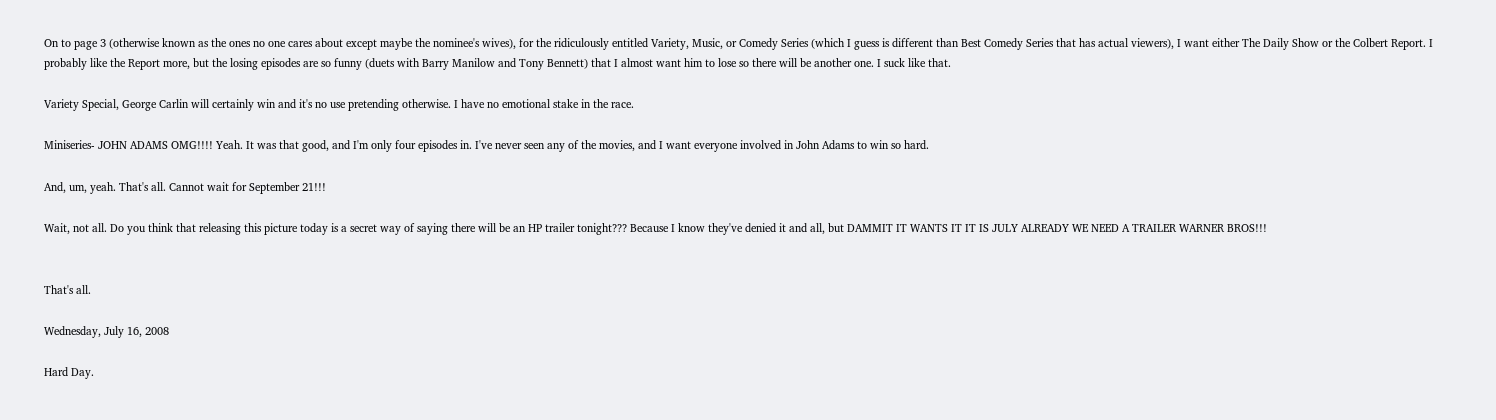On to page 3 (otherwise known as the ones no one cares about except maybe the nominee's wives), for the ridiculously entitled Variety, Music, or Comedy Series (which I guess is different than Best Comedy Series that has actual viewers), I want either The Daily Show or the Colbert Report. I probably like the Report more, but the losing episodes are so funny (duets with Barry Manilow and Tony Bennett) that I almost want him to lose so there will be another one. I suck like that.

Variety Special, George Carlin will certainly win and it's no use pretending otherwise. I have no emotional stake in the race.

Miniseries- JOHN ADAMS OMG!!!! Yeah. It was that good, and I'm only four episodes in. I've never seen any of the movies, and I want everyone involved in John Adams to win so hard.

And, um, yeah. That's all. Cannot wait for September 21!!!

Wait, not all. Do you think that releasing this picture today is a secret way of saying there will be an HP trailer tonight??? Because I know they've denied it and all, but DAMMIT IT WANTS IT IT IS JULY ALREADY WE NEED A TRAILER WARNER BROS!!!


That's all.

Wednesday, July 16, 2008

Hard Day.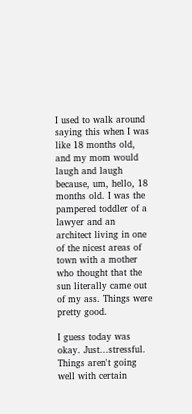I used to walk around saying this when I was like 18 months old, and my mom would laugh and laugh because, um, hello, 18 months old. I was the pampered toddler of a lawyer and an architect living in one of the nicest areas of town with a mother who thought that the sun literally came out of my ass. Things were pretty good.

I guess today was okay. Just...stressful. Things aren't going well with certain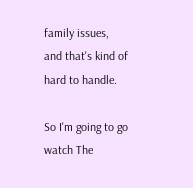family issues, and that's kind of hard to handle.

So I'm going to go watch The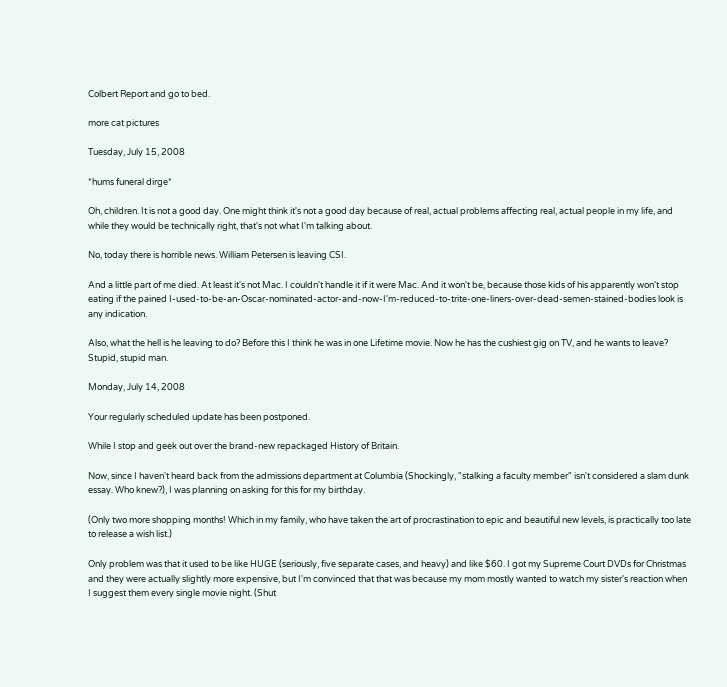Colbert Report and go to bed.

more cat pictures

Tuesday, July 15, 2008

*hums funeral dirge*

Oh, children. It is not a good day. One might think it's not a good day because of real, actual problems affecting real, actual people in my life, and while they would be technically right, that's not what I'm talking about.

No, today there is horrible news. William Petersen is leaving CSI.

And a little part of me died. At least it's not Mac. I couldn't handle it if it were Mac. And it won't be, because those kids of his apparently won't stop eating if the pained I-used-to-be-an-Oscar-nominated-actor-and-now-I'm-reduced-to-trite-one-liners-over-dead-semen-stained-bodies look is any indication.

Also, what the hell is he leaving to do? Before this I think he was in one Lifetime movie. Now he has the cushiest gig on TV, and he wants to leave? Stupid, stupid man.

Monday, July 14, 2008

Your regularly scheduled update has been postponed.

While I stop and geek out over the brand-new repackaged History of Britain.

Now, since I haven't heard back from the admissions department at Columbia (Shockingly, "stalking a faculty member" isn't considered a slam dunk essay. Who knew?), I was planning on asking for this for my birthday.

(Only two more shopping months! Which in my family, who have taken the art of procrastination to epic and beautiful new levels, is practically too late to release a wish list.)

Only problem was that it used to be like HUGE (seriously, five separate cases, and heavy) and like $60. I got my Supreme Court DVDs for Christmas and they were actually slightly more expensive, but I'm convinced that that was because my mom mostly wanted to watch my sister's reaction when I suggest them every single movie night. (Shut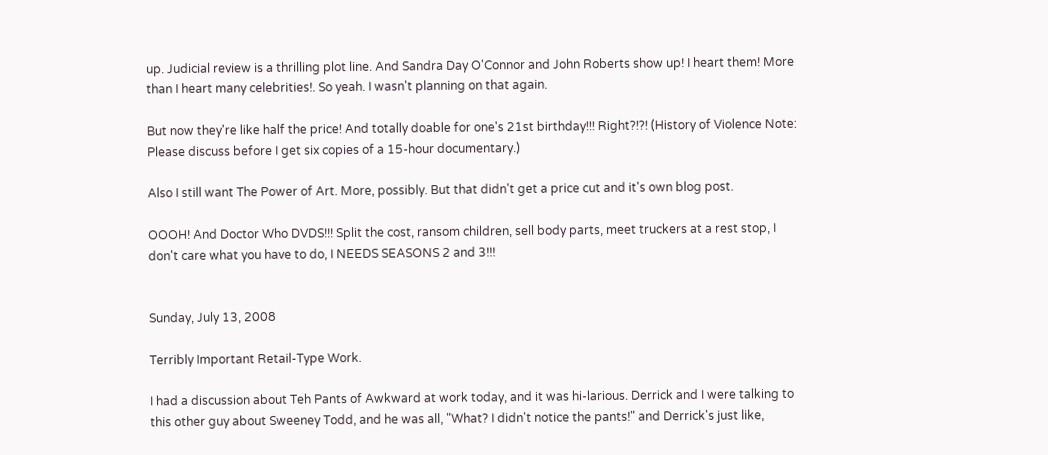up. Judicial review is a thrilling plot line. And Sandra Day O'Connor and John Roberts show up! I heart them! More than I heart many celebrities!. So yeah. I wasn't planning on that again.

But now they're like half the price! And totally doable for one's 21st birthday!!! Right?!?! (History of Violence Note: Please discuss before I get six copies of a 15-hour documentary.)

Also I still want The Power of Art. More, possibly. But that didn't get a price cut and it's own blog post.

OOOH! And Doctor Who DVDS!!! Split the cost, ransom children, sell body parts, meet truckers at a rest stop, I don't care what you have to do, I NEEDS SEASONS 2 and 3!!!


Sunday, July 13, 2008

Terribly Important Retail-Type Work.

I had a discussion about Teh Pants of Awkward at work today, and it was hi-larious. Derrick and I were talking to this other guy about Sweeney Todd, and he was all, "What? I didn't notice the pants!" and Derrick's just like,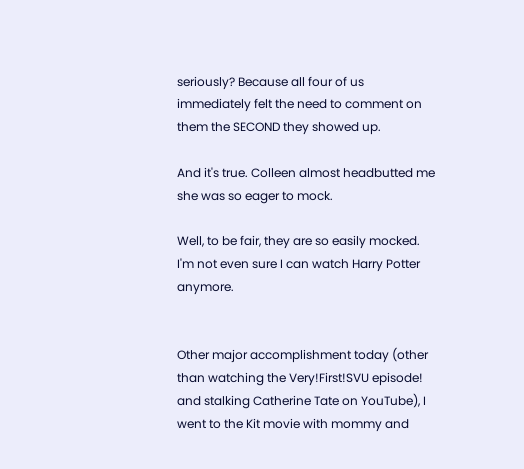seriously? Because all four of us immediately felt the need to comment on them the SECOND they showed up.

And it's true. Colleen almost headbutted me she was so eager to mock.

Well, to be fair, they are so easily mocked. I'm not even sure I can watch Harry Potter anymore.


Other major accomplishment today (other than watching the Very!First!SVU episode! and stalking Catherine Tate on YouTube), I went to the Kit movie with mommy and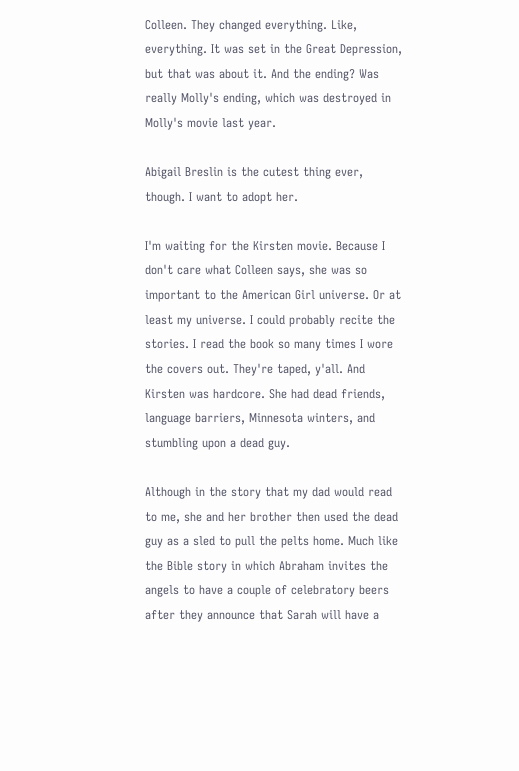Colleen. They changed everything. Like, everything. It was set in the Great Depression, but that was about it. And the ending? Was really Molly's ending, which was destroyed in Molly's movie last year.

Abigail Breslin is the cutest thing ever, though. I want to adopt her.

I'm waiting for the Kirsten movie. Because I don't care what Colleen says, she was so important to the American Girl universe. Or at least my universe. I could probably recite the stories. I read the book so many times I wore the covers out. They're taped, y'all. And Kirsten was hardcore. She had dead friends, language barriers, Minnesota winters, and stumbling upon a dead guy.

Although in the story that my dad would read to me, she and her brother then used the dead guy as a sled to pull the pelts home. Much like the Bible story in which Abraham invites the angels to have a couple of celebratory beers after they announce that Sarah will have a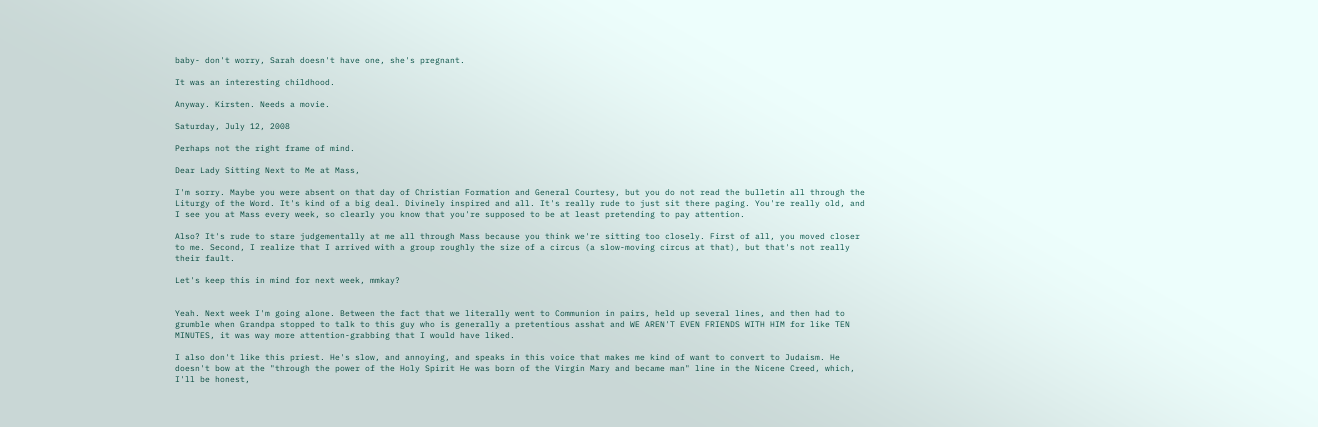baby- don't worry, Sarah doesn't have one, she's pregnant.

It was an interesting childhood.

Anyway. Kirsten. Needs a movie.

Saturday, July 12, 2008

Perhaps not the right frame of mind.

Dear Lady Sitting Next to Me at Mass,

I'm sorry. Maybe you were absent on that day of Christian Formation and General Courtesy, but you do not read the bulletin all through the Liturgy of the Word. It's kind of a big deal. Divinely inspired and all. It's really rude to just sit there paging. You're really old, and I see you at Mass every week, so clearly you know that you're supposed to be at least pretending to pay attention.

Also? It's rude to stare judgementally at me all through Mass because you think we're sitting too closely. First of all, you moved closer to me. Second, I realize that I arrived with a group roughly the size of a circus (a slow-moving circus at that), but that's not really their fault.

Let's keep this in mind for next week, mmkay?


Yeah. Next week I'm going alone. Between the fact that we literally went to Communion in pairs, held up several lines, and then had to grumble when Grandpa stopped to talk to this guy who is generally a pretentious asshat and WE AREN'T EVEN FRIENDS WITH HIM for like TEN MINUTES, it was way more attention-grabbing that I would have liked.

I also don't like this priest. He's slow, and annoying, and speaks in this voice that makes me kind of want to convert to Judaism. He doesn't bow at the "through the power of the Holy Spirit He was born of the Virgin Mary and became man" line in the Nicene Creed, which, I'll be honest,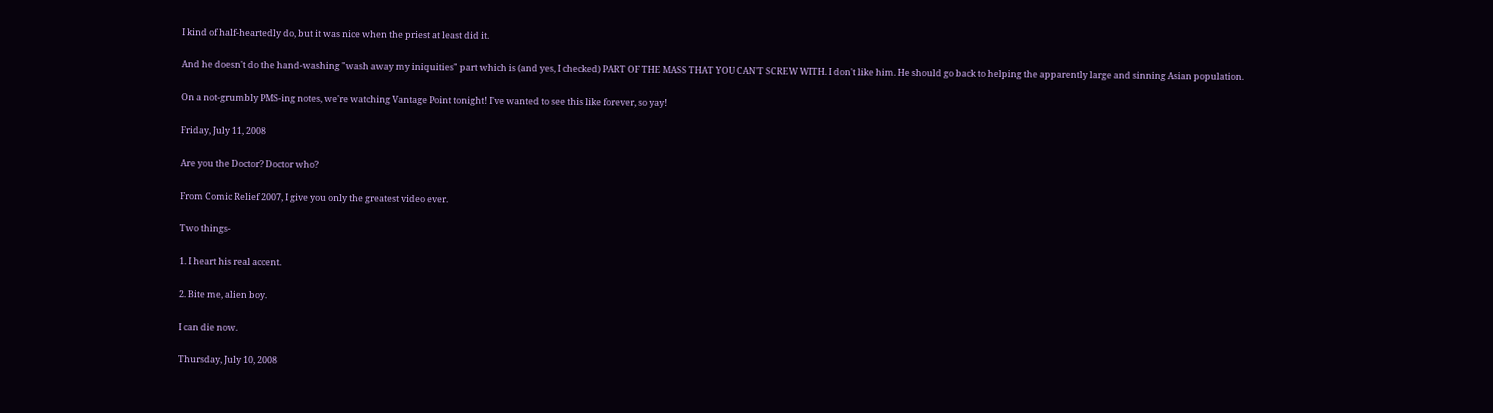I kind of half-heartedly do, but it was nice when the priest at least did it.

And he doesn't do the hand-washing "wash away my iniquities" part which is (and yes, I checked) PART OF THE MASS THAT YOU CAN'T SCREW WITH. I don't like him. He should go back to helping the apparently large and sinning Asian population.

On a not-grumbly PMS-ing notes, we're watching Vantage Point tonight! I've wanted to see this like forever, so yay!

Friday, July 11, 2008

Are you the Doctor? Doctor who?

From Comic Relief 2007, I give you only the greatest video ever.

Two things-

1. I heart his real accent.

2. Bite me, alien boy.

I can die now.

Thursday, July 10, 2008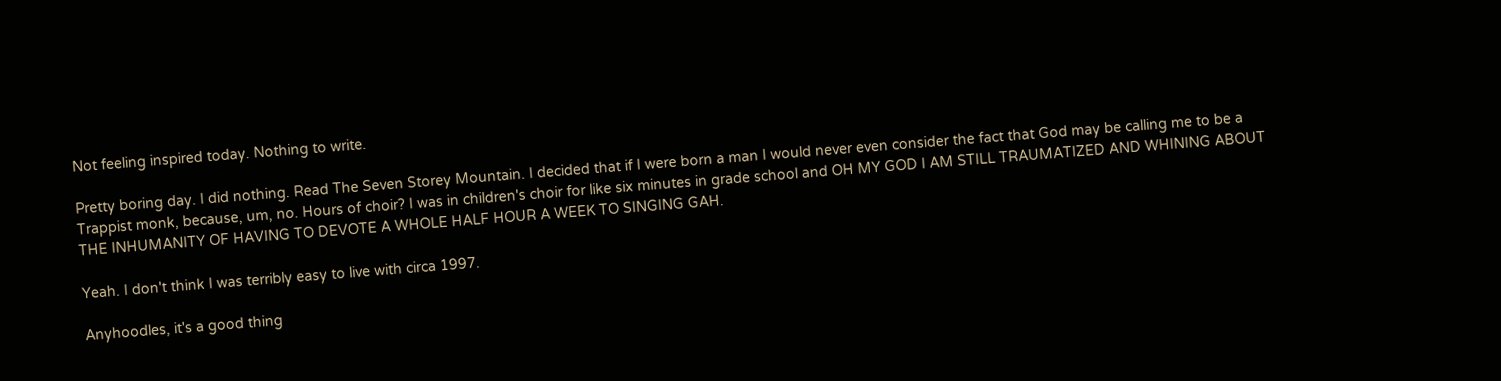Not feeling inspired today. Nothing to write.

Pretty boring day. I did nothing. Read The Seven Storey Mountain. I decided that if I were born a man I would never even consider the fact that God may be calling me to be a Trappist monk, because, um, no. Hours of choir? I was in children's choir for like six minutes in grade school and OH MY GOD I AM STILL TRAUMATIZED AND WHINING ABOUT THE INHUMANITY OF HAVING TO DEVOTE A WHOLE HALF HOUR A WEEK TO SINGING GAH.

Yeah. I don't think I was terribly easy to live with circa 1997.

Anyhoodles, it's a good thing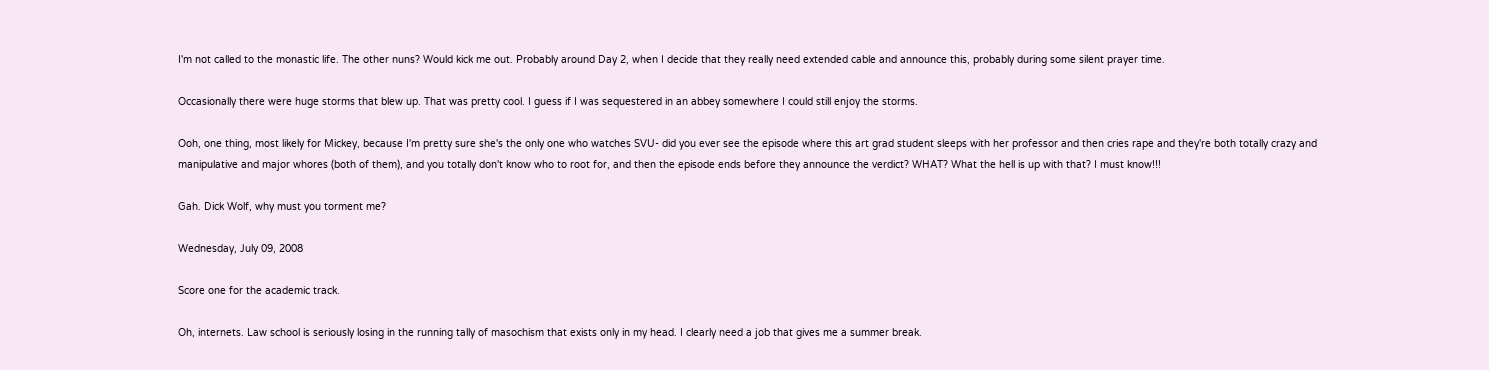I'm not called to the monastic life. The other nuns? Would kick me out. Probably around Day 2, when I decide that they really need extended cable and announce this, probably during some silent prayer time.

Occasionally there were huge storms that blew up. That was pretty cool. I guess if I was sequestered in an abbey somewhere I could still enjoy the storms.

Ooh, one thing, most likely for Mickey, because I'm pretty sure she's the only one who watches SVU- did you ever see the episode where this art grad student sleeps with her professor and then cries rape and they're both totally crazy and manipulative and major whores (both of them), and you totally don't know who to root for, and then the episode ends before they announce the verdict? WHAT? What the hell is up with that? I must know!!!

Gah. Dick Wolf, why must you torment me?

Wednesday, July 09, 2008

Score one for the academic track.

Oh, internets. Law school is seriously losing in the running tally of masochism that exists only in my head. I clearly need a job that gives me a summer break.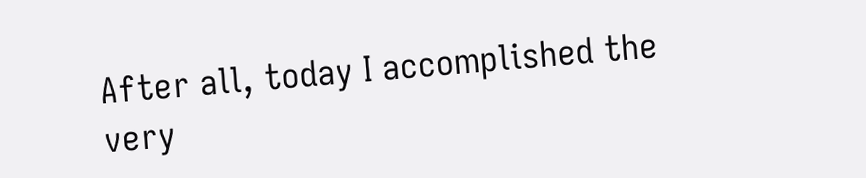After all, today I accomplished the very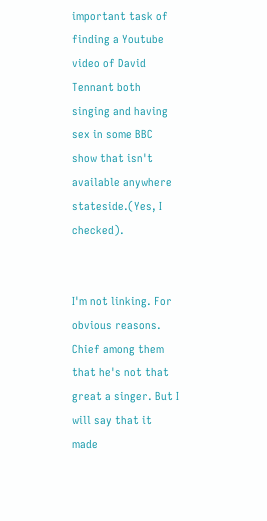important task of finding a Youtube video of David Tennant both singing and having sex in some BBC show that isn't available anywhere stateside.(Yes, I checked).


I'm not linking. For obvious reasons. Chief among them that he's not that great a singer. But I will say that it made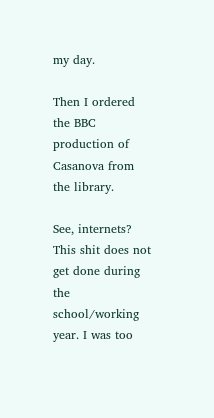my day.

Then I ordered the BBC production of Casanova from the library.

See, internets? This shit does not get done during the school/working year. I was too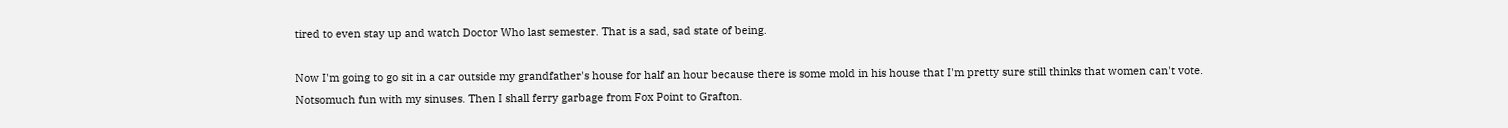tired to even stay up and watch Doctor Who last semester. That is a sad, sad state of being.

Now I'm going to go sit in a car outside my grandfather's house for half an hour because there is some mold in his house that I'm pretty sure still thinks that women can't vote. Notsomuch fun with my sinuses. Then I shall ferry garbage from Fox Point to Grafton.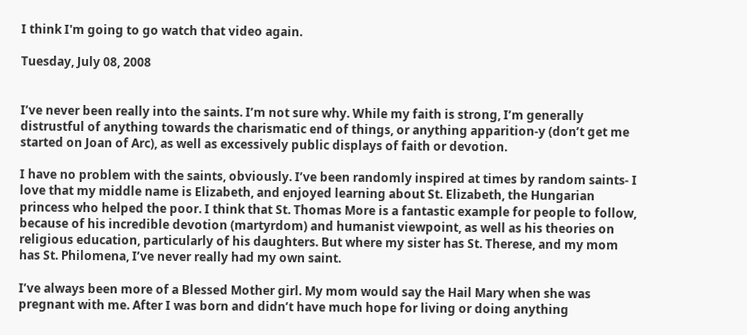I think I'm going to go watch that video again.

Tuesday, July 08, 2008


I’ve never been really into the saints. I’m not sure why. While my faith is strong, I’m generally distrustful of anything towards the charismatic end of things, or anything apparition-y (don’t get me started on Joan of Arc), as well as excessively public displays of faith or devotion.

I have no problem with the saints, obviously. I’ve been randomly inspired at times by random saints- I love that my middle name is Elizabeth, and enjoyed learning about St. Elizabeth, the Hungarian princess who helped the poor. I think that St. Thomas More is a fantastic example for people to follow, because of his incredible devotion (martyrdom) and humanist viewpoint, as well as his theories on religious education, particularly of his daughters. But where my sister has St. Therese, and my mom has St. Philomena, I’ve never really had my own saint.

I’ve always been more of a Blessed Mother girl. My mom would say the Hail Mary when she was pregnant with me. After I was born and didn’t have much hope for living or doing anything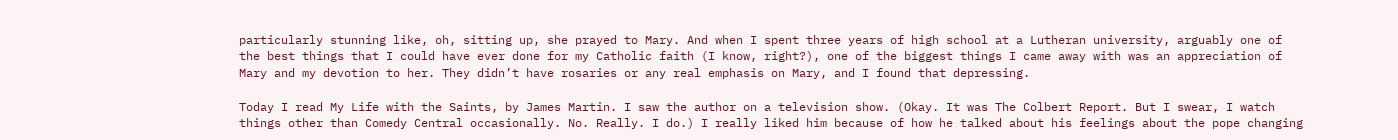particularly stunning like, oh, sitting up, she prayed to Mary. And when I spent three years of high school at a Lutheran university, arguably one of the best things that I could have ever done for my Catholic faith (I know, right?), one of the biggest things I came away with was an appreciation of Mary and my devotion to her. They didn’t have rosaries or any real emphasis on Mary, and I found that depressing.

Today I read My Life with the Saints, by James Martin. I saw the author on a television show. (Okay. It was The Colbert Report. But I swear, I watch things other than Comedy Central occasionally. No. Really. I do.) I really liked him because of how he talked about his feelings about the pope changing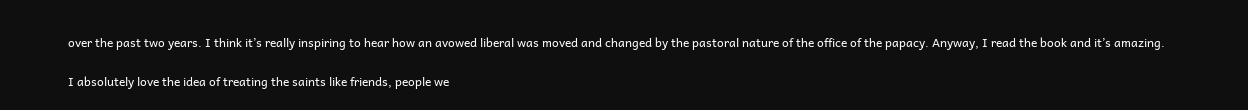over the past two years. I think it’s really inspiring to hear how an avowed liberal was moved and changed by the pastoral nature of the office of the papacy. Anyway, I read the book and it’s amazing.

I absolutely love the idea of treating the saints like friends, people we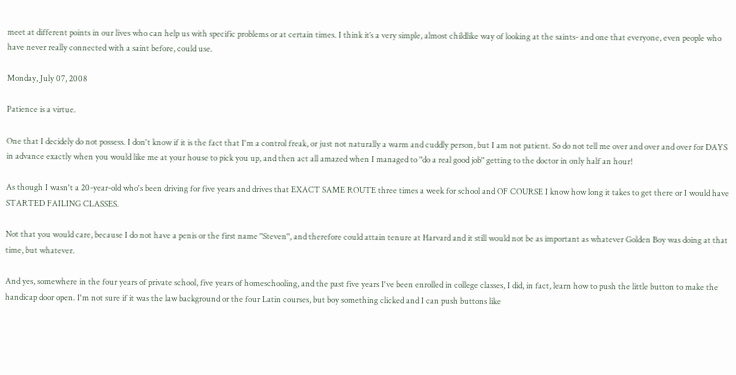meet at different points in our lives who can help us with specific problems or at certain times. I think it’s a very simple, almost childlike way of looking at the saints- and one that everyone, even people who have never really connected with a saint before, could use.

Monday, July 07, 2008

Patience is a virtue.

One that I decidely do not possess. I don't know if it is the fact that I'm a control freak, or just not naturally a warm and cuddly person, but I am not patient. So do not tell me over and over and over for DAYS in advance exactly when you would like me at your house to pick you up, and then act all amazed when I managed to "do a real good job" getting to the doctor in only half an hour!

As though I wasn't a 20-year-old who's been driving for five years and drives that EXACT SAME ROUTE three times a week for school and OF COURSE I know how long it takes to get there or I would have STARTED FAILING CLASSES.

Not that you would care, because I do not have a penis or the first name "Steven", and therefore could attain tenure at Harvard and it still would not be as important as whatever Golden Boy was doing at that time, but whatever.

And yes, somewhere in the four years of private school, five years of homeschooling, and the past five years I've been enrolled in college classes, I did, in fact, learn how to push the little button to make the handicap door open. I'm not sure if it was the law background or the four Latin courses, but boy something clicked and I can push buttons like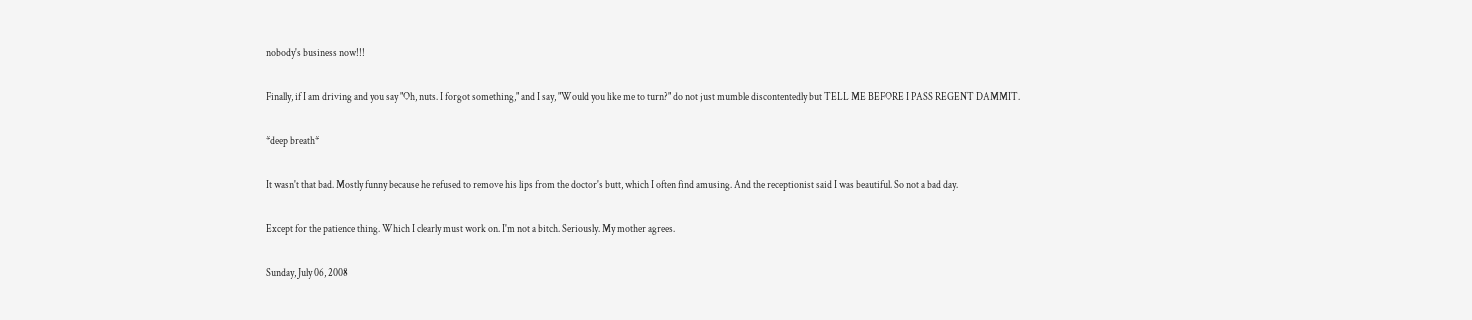nobody's business now!!!

Finally, if I am driving and you say "Oh, nuts. I forgot something," and I say, "Would you like me to turn?" do not just mumble discontentedly but TELL ME BEFORE I PASS REGENT DAMMIT.

*deep breath*

It wasn't that bad. Mostly funny because he refused to remove his lips from the doctor's butt, which I often find amusing. And the receptionist said I was beautiful. So not a bad day.

Except for the patience thing. Which I clearly must work on. I'm not a bitch. Seriously. My mother agrees.

Sunday, July 06, 2008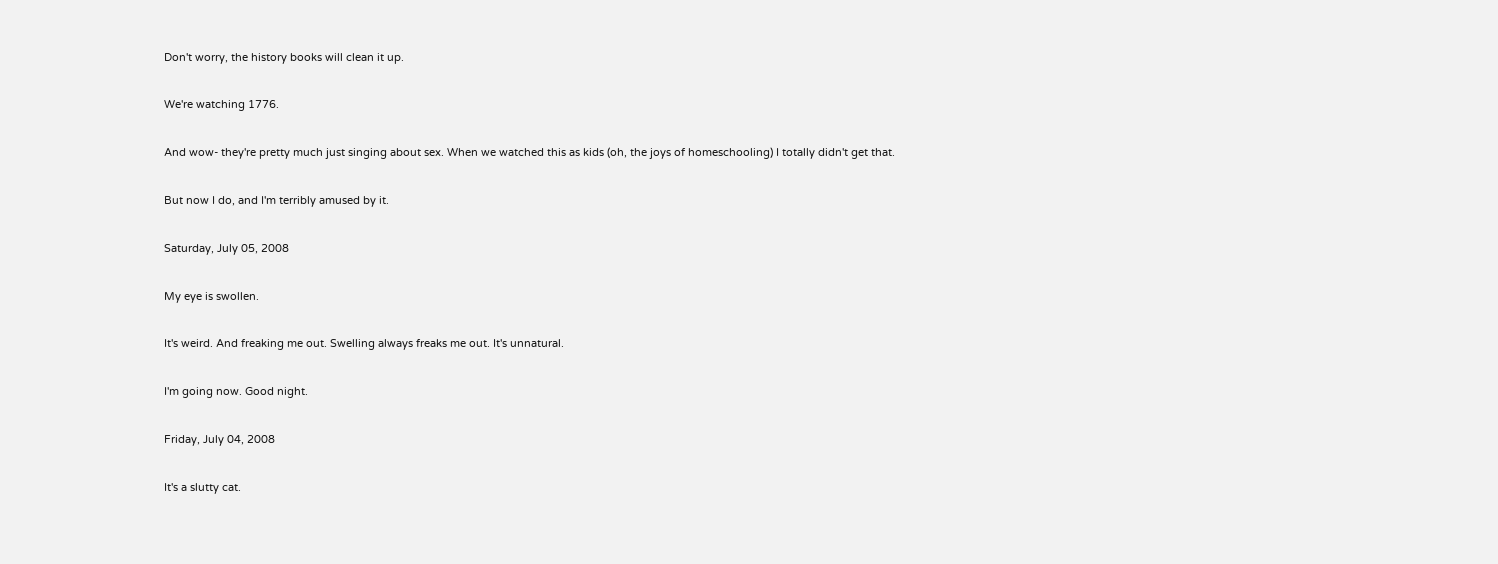Don't worry, the history books will clean it up.

We're watching 1776.

And wow- they're pretty much just singing about sex. When we watched this as kids (oh, the joys of homeschooling) I totally didn't get that.

But now I do, and I'm terribly amused by it.

Saturday, July 05, 2008

My eye is swollen.

It's weird. And freaking me out. Swelling always freaks me out. It's unnatural.

I'm going now. Good night.

Friday, July 04, 2008

It's a slutty cat.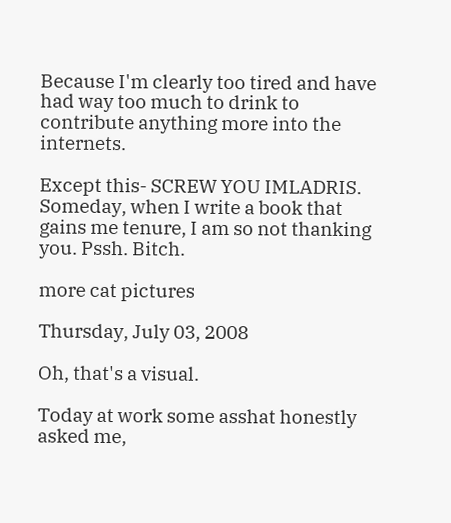Because I'm clearly too tired and have had way too much to drink to contribute anything more into the internets.

Except this- SCREW YOU IMLADRIS. Someday, when I write a book that gains me tenure, I am so not thanking you. Pssh. Bitch.

more cat pictures

Thursday, July 03, 2008

Oh, that's a visual.

Today at work some asshat honestly asked me,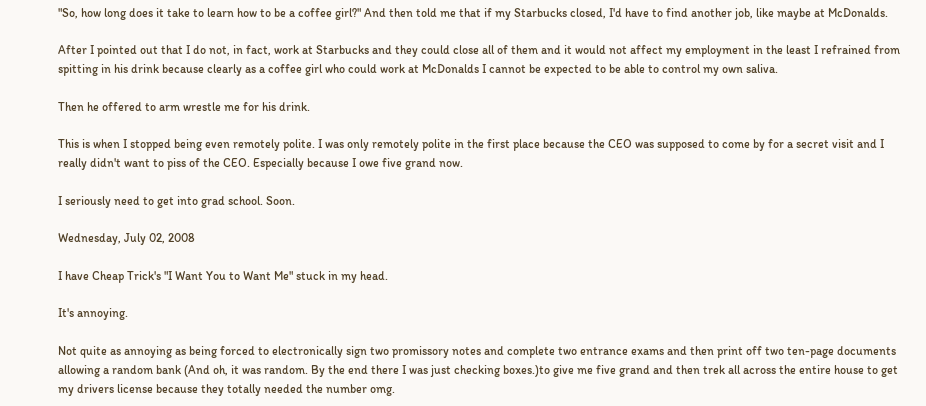"So, how long does it take to learn how to be a coffee girl?" And then told me that if my Starbucks closed, I'd have to find another job, like maybe at McDonalds.

After I pointed out that I do not, in fact, work at Starbucks and they could close all of them and it would not affect my employment in the least I refrained from spitting in his drink because clearly as a coffee girl who could work at McDonalds I cannot be expected to be able to control my own saliva.

Then he offered to arm wrestle me for his drink.

This is when I stopped being even remotely polite. I was only remotely polite in the first place because the CEO was supposed to come by for a secret visit and I really didn't want to piss of the CEO. Especially because I owe five grand now.

I seriously need to get into grad school. Soon.

Wednesday, July 02, 2008

I have Cheap Trick's "I Want You to Want Me" stuck in my head.

It's annoying.

Not quite as annoying as being forced to electronically sign two promissory notes and complete two entrance exams and then print off two ten-page documents allowing a random bank (And oh, it was random. By the end there I was just checking boxes.)to give me five grand and then trek all across the entire house to get my drivers license because they totally needed the number omg.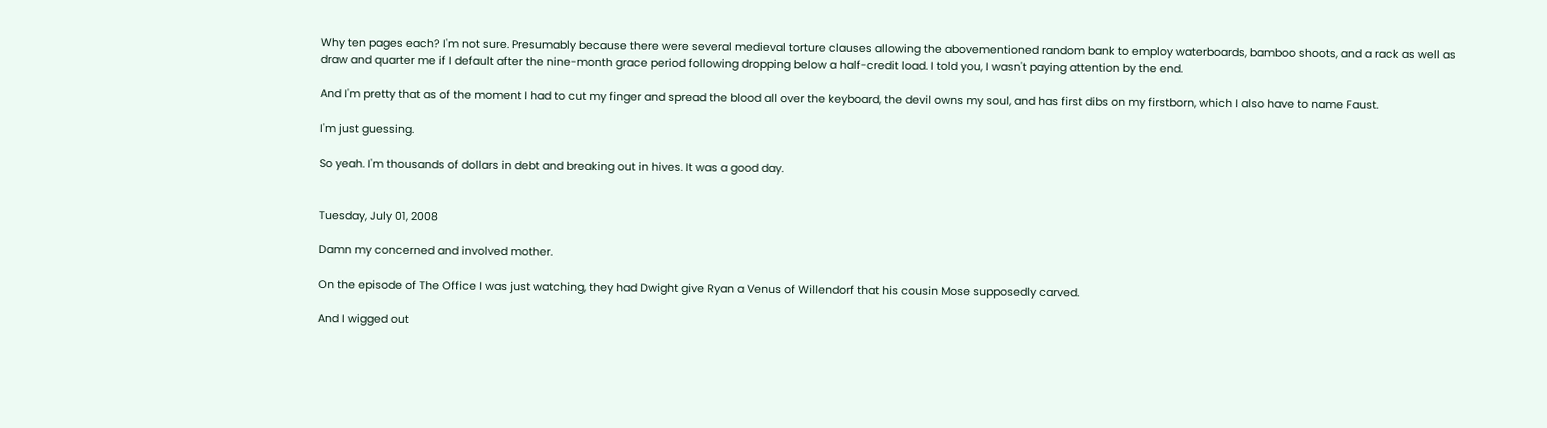Why ten pages each? I'm not sure. Presumably because there were several medieval torture clauses allowing the abovementioned random bank to employ waterboards, bamboo shoots, and a rack as well as draw and quarter me if I default after the nine-month grace period following dropping below a half-credit load. I told you, I wasn't paying attention by the end.

And I'm pretty that as of the moment I had to cut my finger and spread the blood all over the keyboard, the devil owns my soul, and has first dibs on my firstborn, which I also have to name Faust.

I'm just guessing.

So yeah. I'm thousands of dollars in debt and breaking out in hives. It was a good day.


Tuesday, July 01, 2008

Damn my concerned and involved mother.

On the episode of The Office I was just watching, they had Dwight give Ryan a Venus of Willendorf that his cousin Mose supposedly carved.

And I wigged out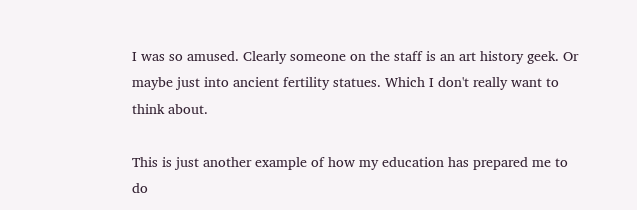I was so amused. Clearly someone on the staff is an art history geek. Or maybe just into ancient fertility statues. Which I don't really want to think about.

This is just another example of how my education has prepared me to do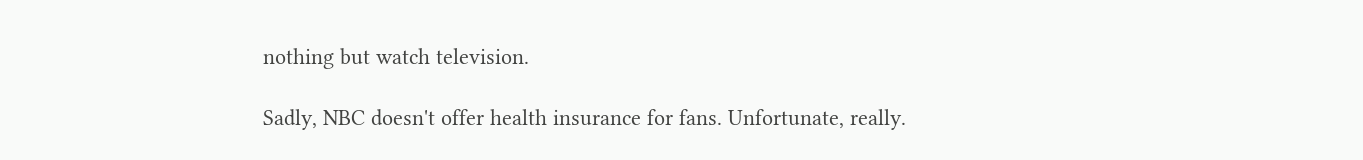nothing but watch television.

Sadly, NBC doesn't offer health insurance for fans. Unfortunate, really.